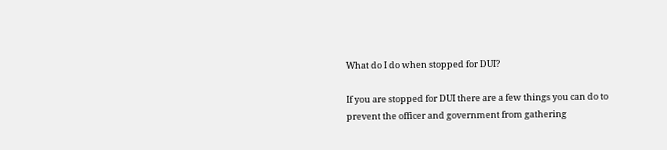What do I do when stopped for DUI?

If you are stopped for DUI there are a few things you can do to prevent the officer and government from gathering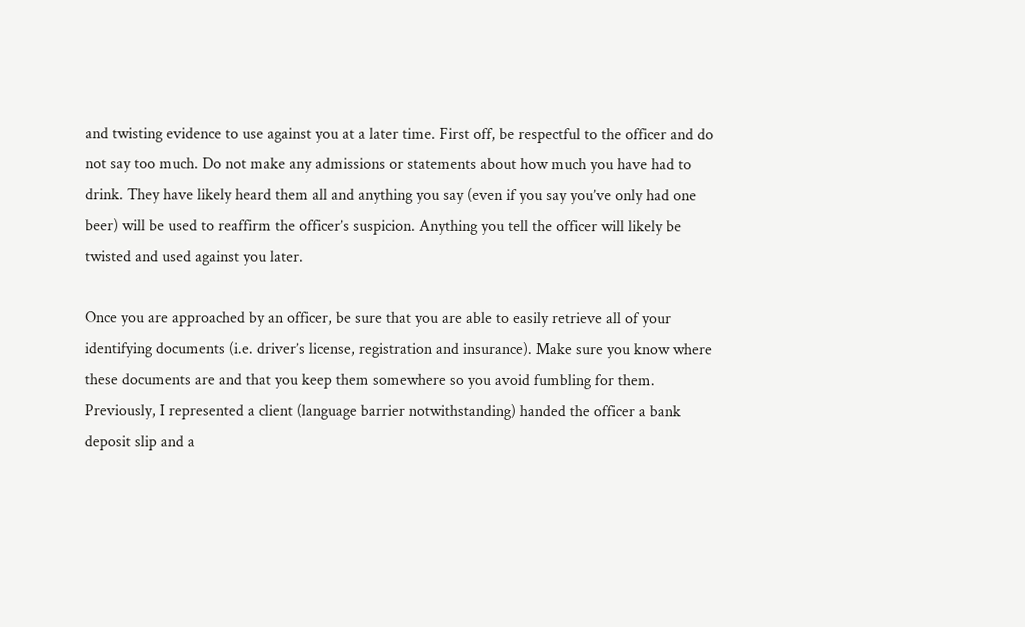and twisting evidence to use against you at a later time. First off, be respectful to the officer and do not say too much. Do not make any admissions or statements about how much you have had to drink. They have likely heard them all and anything you say (even if you say you’ve only had one beer) will be used to reaffirm the officer’s suspicion. Anything you tell the officer will likely be twisted and used against you later.

Once you are approached by an officer, be sure that you are able to easily retrieve all of your identifying documents (i.e. driver’s license, registration and insurance). Make sure you know where these documents are and that you keep them somewhere so you avoid fumbling for them. Previously, I represented a client (language barrier notwithstanding) handed the officer a bank deposit slip and a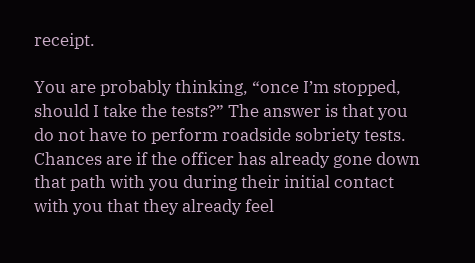receipt.

You are probably thinking, “once I’m stopped, should I take the tests?” The answer is that you do not have to perform roadside sobriety tests. Chances are if the officer has already gone down that path with you during their initial contact with you that they already feel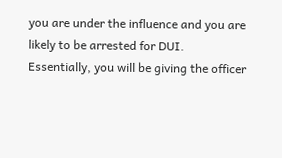you are under the influence and you are likely to be arrested for DUI. Essentially, you will be giving the officer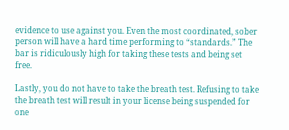evidence to use against you. Even the most coordinated, sober person will have a hard time performing to “standards.” The bar is ridiculously high for taking these tests and being set free.

Lastly, you do not have to take the breath test. Refusing to take the breath test will result in your license being suspended for one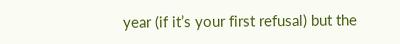year (if it’s your first refusal) but the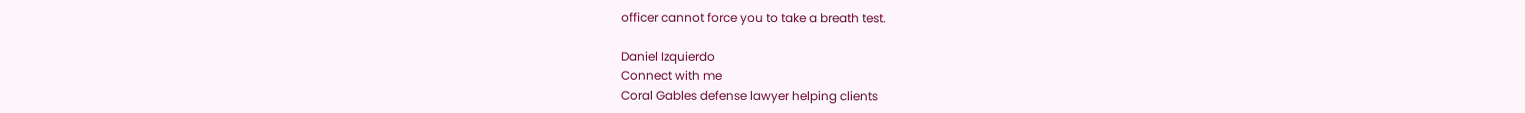officer cannot force you to take a breath test.

Daniel Izquierdo
Connect with me
Coral Gables defense lawyer helping clients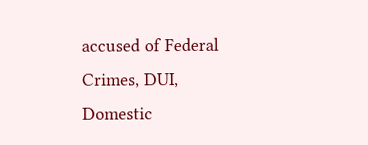accused of Federal Crimes, DUI, Domestic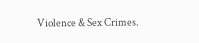Violence & Sex Crimes.